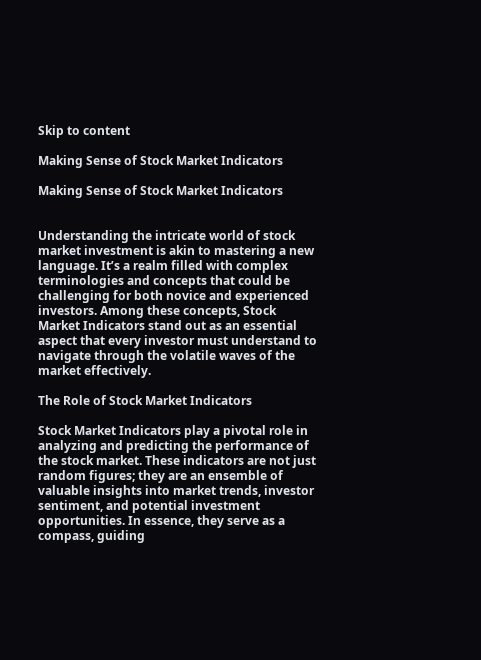Skip to content

Making Sense of Stock Market Indicators

Making Sense of Stock Market Indicators


Understanding the intricate world of stock market investment is akin to mastering a new language. It’s a realm filled with complex terminologies and concepts that could be challenging for both novice and experienced investors. Among these concepts, Stock Market Indicators stand out as an essential aspect that every investor must understand to navigate through the volatile waves of the market effectively.

The Role of Stock Market Indicators

Stock Market Indicators play a pivotal role in analyzing and predicting the performance of the stock market. These indicators are not just random figures; they are an ensemble of valuable insights into market trends, investor sentiment, and potential investment opportunities. In essence, they serve as a compass, guiding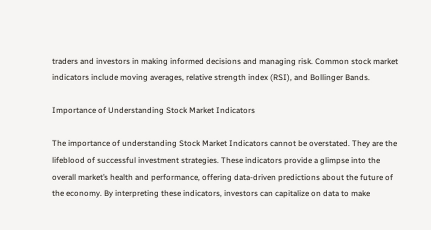traders and investors in making informed decisions and managing risk. Common stock market indicators include moving averages, relative strength index (RSI), and Bollinger Bands.

Importance of Understanding Stock Market Indicators

The importance of understanding Stock Market Indicators cannot be overstated. They are the lifeblood of successful investment strategies. These indicators provide a glimpse into the overall market’s health and performance, offering data-driven predictions about the future of the economy. By interpreting these indicators, investors can capitalize on data to make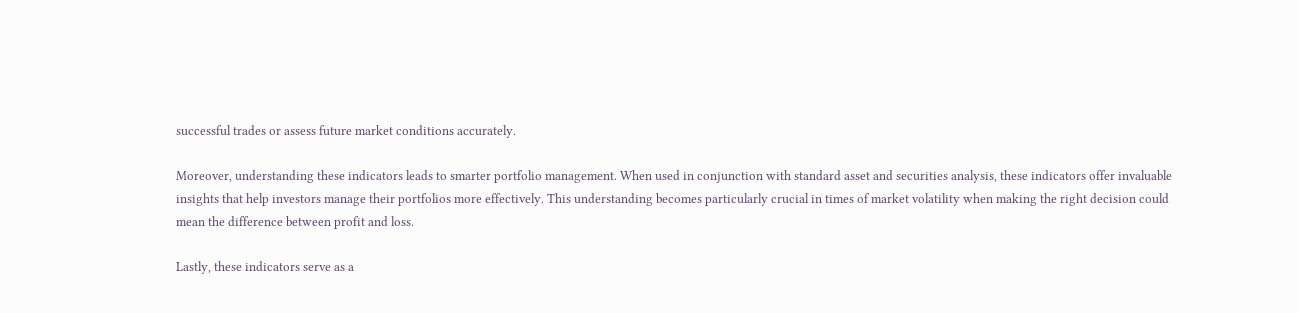successful trades or assess future market conditions accurately.

Moreover, understanding these indicators leads to smarter portfolio management. When used in conjunction with standard asset and securities analysis, these indicators offer invaluable insights that help investors manage their portfolios more effectively. This understanding becomes particularly crucial in times of market volatility when making the right decision could mean the difference between profit and loss.

Lastly, these indicators serve as a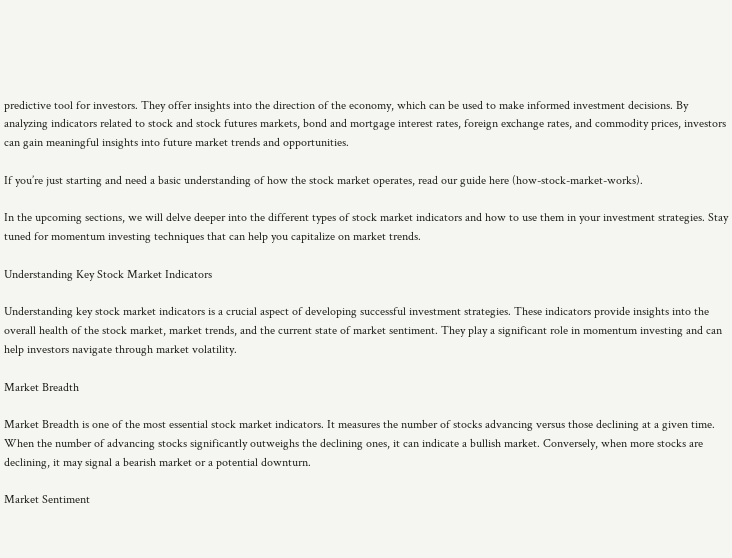predictive tool for investors. They offer insights into the direction of the economy, which can be used to make informed investment decisions. By analyzing indicators related to stock and stock futures markets, bond and mortgage interest rates, foreign exchange rates, and commodity prices, investors can gain meaningful insights into future market trends and opportunities.

If you’re just starting and need a basic understanding of how the stock market operates, read our guide here (how-stock-market-works).

In the upcoming sections, we will delve deeper into the different types of stock market indicators and how to use them in your investment strategies. Stay tuned for momentum investing techniques that can help you capitalize on market trends.

Understanding Key Stock Market Indicators

Understanding key stock market indicators is a crucial aspect of developing successful investment strategies. These indicators provide insights into the overall health of the stock market, market trends, and the current state of market sentiment. They play a significant role in momentum investing and can help investors navigate through market volatility.

Market Breadth

Market Breadth is one of the most essential stock market indicators. It measures the number of stocks advancing versus those declining at a given time. When the number of advancing stocks significantly outweighs the declining ones, it can indicate a bullish market. Conversely, when more stocks are declining, it may signal a bearish market or a potential downturn.

Market Sentiment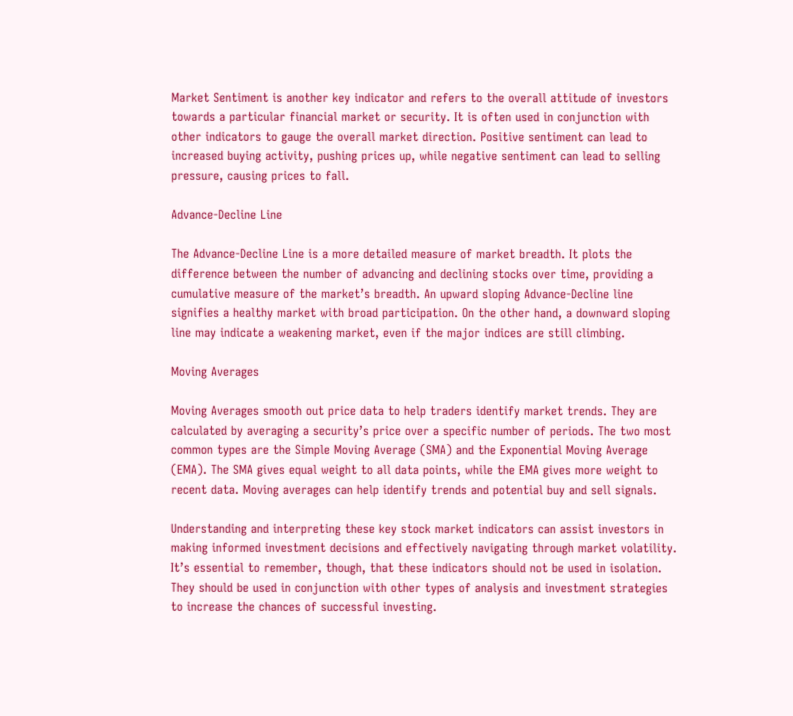Market Sentiment is another key indicator and refers to the overall attitude of investors towards a particular financial market or security. It is often used in conjunction with other indicators to gauge the overall market direction. Positive sentiment can lead to increased buying activity, pushing prices up, while negative sentiment can lead to selling pressure, causing prices to fall.

Advance-Decline Line

The Advance-Decline Line is a more detailed measure of market breadth. It plots the difference between the number of advancing and declining stocks over time, providing a cumulative measure of the market’s breadth. An upward sloping Advance-Decline line signifies a healthy market with broad participation. On the other hand, a downward sloping line may indicate a weakening market, even if the major indices are still climbing.

Moving Averages

Moving Averages smooth out price data to help traders identify market trends. They are calculated by averaging a security’s price over a specific number of periods. The two most common types are the Simple Moving Average (SMA) and the Exponential Moving Average (EMA). The SMA gives equal weight to all data points, while the EMA gives more weight to recent data. Moving averages can help identify trends and potential buy and sell signals.

Understanding and interpreting these key stock market indicators can assist investors in making informed investment decisions and effectively navigating through market volatility. It’s essential to remember, though, that these indicators should not be used in isolation. They should be used in conjunction with other types of analysis and investment strategies to increase the chances of successful investing.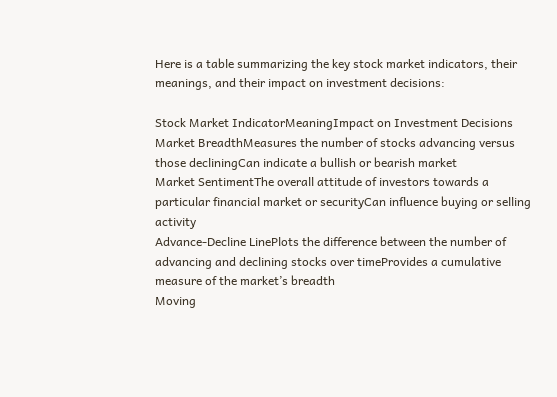Here is a table summarizing the key stock market indicators, their meanings, and their impact on investment decisions:

Stock Market IndicatorMeaningImpact on Investment Decisions
Market BreadthMeasures the number of stocks advancing versus those decliningCan indicate a bullish or bearish market
Market SentimentThe overall attitude of investors towards a particular financial market or securityCan influence buying or selling activity
Advance-Decline LinePlots the difference between the number of advancing and declining stocks over timeProvides a cumulative measure of the market’s breadth
Moving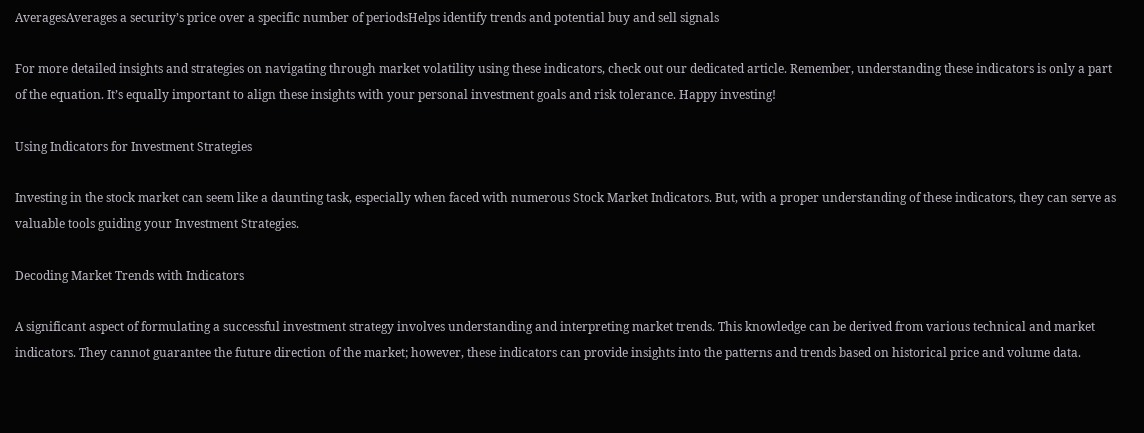AveragesAverages a security’s price over a specific number of periodsHelps identify trends and potential buy and sell signals

For more detailed insights and strategies on navigating through market volatility using these indicators, check out our dedicated article. Remember, understanding these indicators is only a part of the equation. It’s equally important to align these insights with your personal investment goals and risk tolerance. Happy investing!

Using Indicators for Investment Strategies

Investing in the stock market can seem like a daunting task, especially when faced with numerous Stock Market Indicators. But, with a proper understanding of these indicators, they can serve as valuable tools guiding your Investment Strategies.

Decoding Market Trends with Indicators

A significant aspect of formulating a successful investment strategy involves understanding and interpreting market trends. This knowledge can be derived from various technical and market indicators. They cannot guarantee the future direction of the market; however, these indicators can provide insights into the patterns and trends based on historical price and volume data.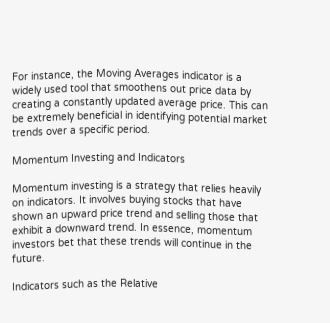For instance, the Moving Averages indicator is a widely used tool that smoothens out price data by creating a constantly updated average price. This can be extremely beneficial in identifying potential market trends over a specific period.

Momentum Investing and Indicators

Momentum investing is a strategy that relies heavily on indicators. It involves buying stocks that have shown an upward price trend and selling those that exhibit a downward trend. In essence, momentum investors bet that these trends will continue in the future.

Indicators such as the Relative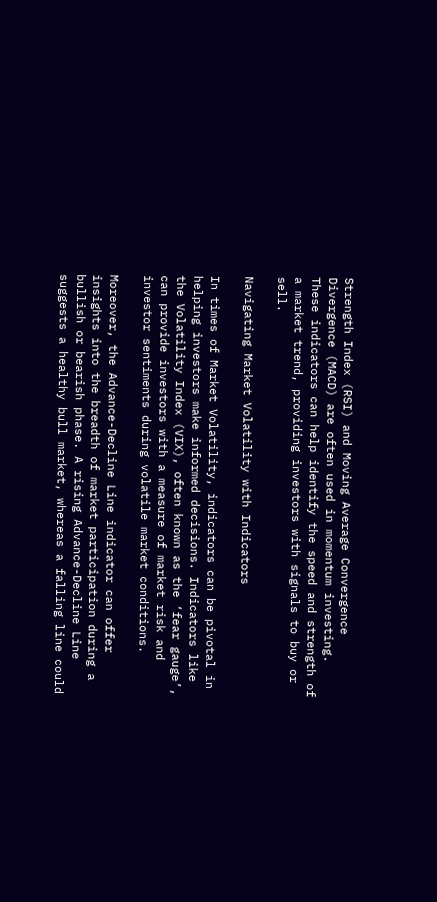Strength Index (RSI) and Moving Average Convergence Divergence (MACD) are often used in momentum investing. These indicators can help identify the speed and strength of a market trend, providing investors with signals to buy or sell.

Navigating Market Volatility with Indicators

In times of Market Volatility, indicators can be pivotal in helping investors make informed decisions. Indicators like the Volatility Index (VIX), often known as the ‘fear gauge’, can provide investors with a measure of market risk and investor sentiments during volatile market conditions.

Moreover, the Advance-Decline Line indicator can offer insights into the breadth of market participation during a bullish or bearish phase. A rising Advance-Decline Line suggests a healthy bull market, whereas a falling line could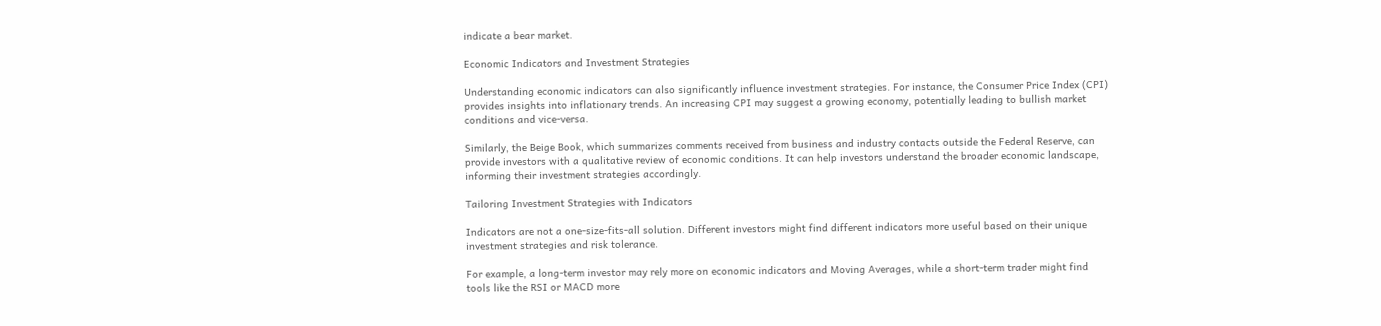indicate a bear market.

Economic Indicators and Investment Strategies

Understanding economic indicators can also significantly influence investment strategies. For instance, the Consumer Price Index (CPI) provides insights into inflationary trends. An increasing CPI may suggest a growing economy, potentially leading to bullish market conditions and vice-versa.

Similarly, the Beige Book, which summarizes comments received from business and industry contacts outside the Federal Reserve, can provide investors with a qualitative review of economic conditions. It can help investors understand the broader economic landscape, informing their investment strategies accordingly.

Tailoring Investment Strategies with Indicators

Indicators are not a one-size-fits-all solution. Different investors might find different indicators more useful based on their unique investment strategies and risk tolerance.

For example, a long-term investor may rely more on economic indicators and Moving Averages, while a short-term trader might find tools like the RSI or MACD more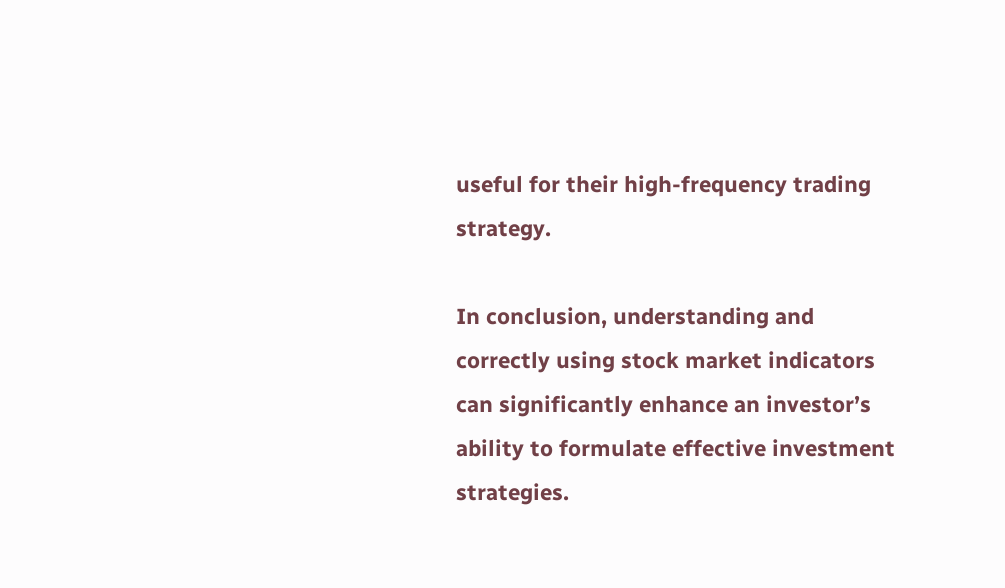useful for their high-frequency trading strategy.

In conclusion, understanding and correctly using stock market indicators can significantly enhance an investor’s ability to formulate effective investment strategies.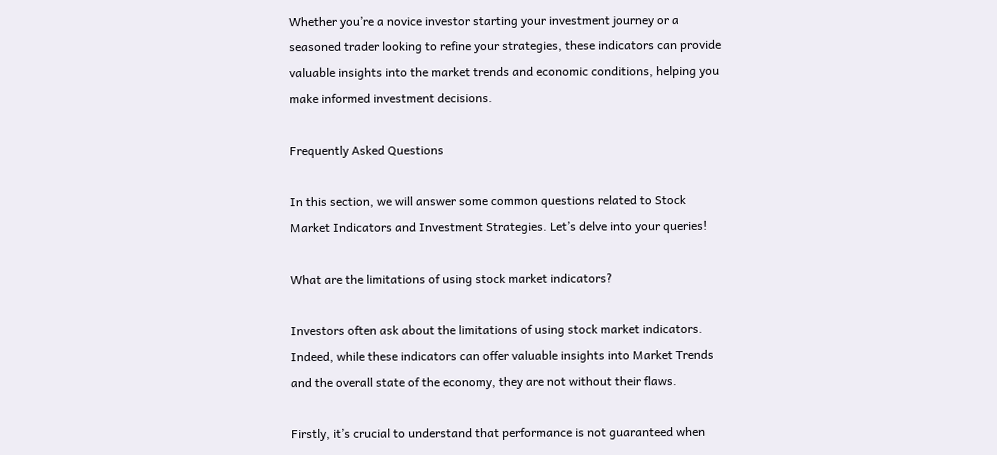Whether you’re a novice investor starting your investment journey or a seasoned trader looking to refine your strategies, these indicators can provide valuable insights into the market trends and economic conditions, helping you make informed investment decisions.

Frequently Asked Questions

In this section, we will answer some common questions related to Stock Market Indicators and Investment Strategies. Let’s delve into your queries!

What are the limitations of using stock market indicators?

Investors often ask about the limitations of using stock market indicators. Indeed, while these indicators can offer valuable insights into Market Trends and the overall state of the economy, they are not without their flaws.

Firstly, it’s crucial to understand that performance is not guaranteed when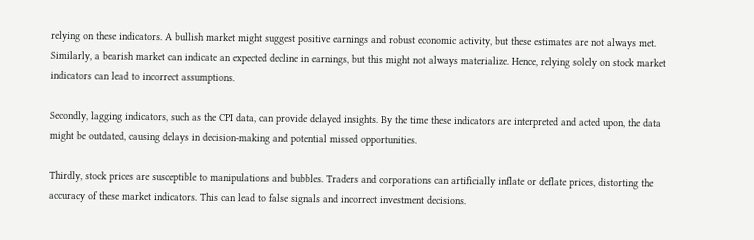relying on these indicators. A bullish market might suggest positive earnings and robust economic activity, but these estimates are not always met. Similarly, a bearish market can indicate an expected decline in earnings, but this might not always materialize. Hence, relying solely on stock market indicators can lead to incorrect assumptions.

Secondly, lagging indicators, such as the CPI data, can provide delayed insights. By the time these indicators are interpreted and acted upon, the data might be outdated, causing delays in decision-making and potential missed opportunities.

Thirdly, stock prices are susceptible to manipulations and bubbles. Traders and corporations can artificially inflate or deflate prices, distorting the accuracy of these market indicators. This can lead to false signals and incorrect investment decisions.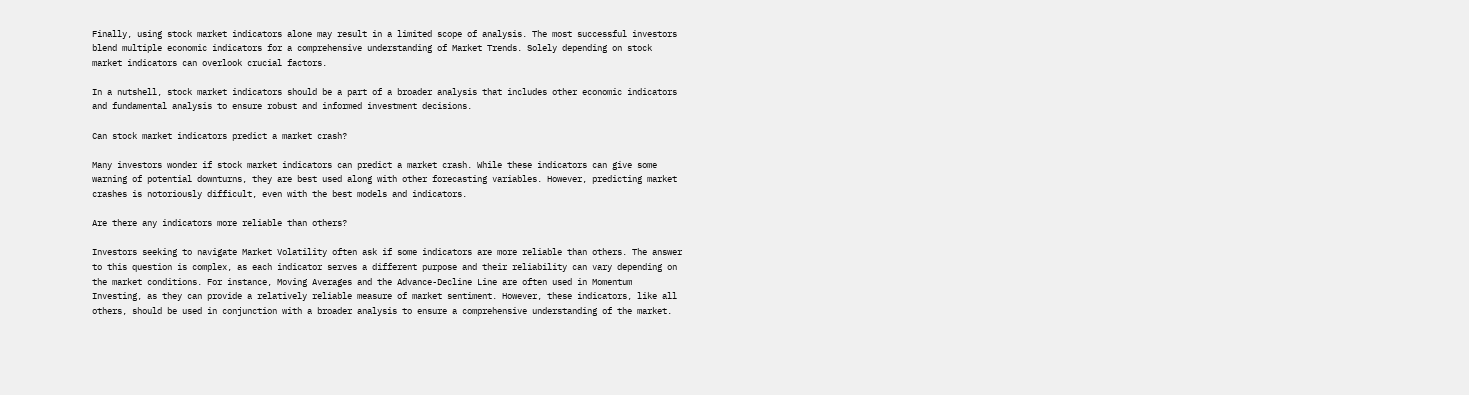Finally, using stock market indicators alone may result in a limited scope of analysis. The most successful investors blend multiple economic indicators for a comprehensive understanding of Market Trends. Solely depending on stock market indicators can overlook crucial factors.

In a nutshell, stock market indicators should be a part of a broader analysis that includes other economic indicators and fundamental analysis to ensure robust and informed investment decisions.

Can stock market indicators predict a market crash?

Many investors wonder if stock market indicators can predict a market crash. While these indicators can give some warning of potential downturns, they are best used along with other forecasting variables. However, predicting market crashes is notoriously difficult, even with the best models and indicators.

Are there any indicators more reliable than others?

Investors seeking to navigate Market Volatility often ask if some indicators are more reliable than others. The answer to this question is complex, as each indicator serves a different purpose and their reliability can vary depending on the market conditions. For instance, Moving Averages and the Advance-Decline Line are often used in Momentum Investing, as they can provide a relatively reliable measure of market sentiment. However, these indicators, like all others, should be used in conjunction with a broader analysis to ensure a comprehensive understanding of the market.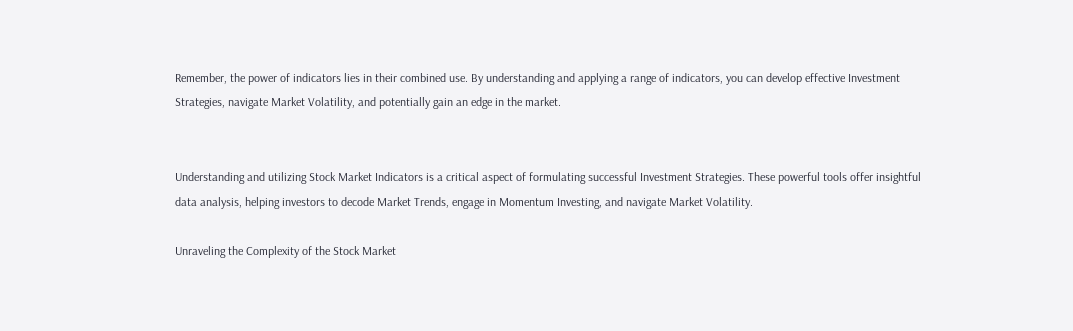Remember, the power of indicators lies in their combined use. By understanding and applying a range of indicators, you can develop effective Investment Strategies, navigate Market Volatility, and potentially gain an edge in the market.


Understanding and utilizing Stock Market Indicators is a critical aspect of formulating successful Investment Strategies. These powerful tools offer insightful data analysis, helping investors to decode Market Trends, engage in Momentum Investing, and navigate Market Volatility.

Unraveling the Complexity of the Stock Market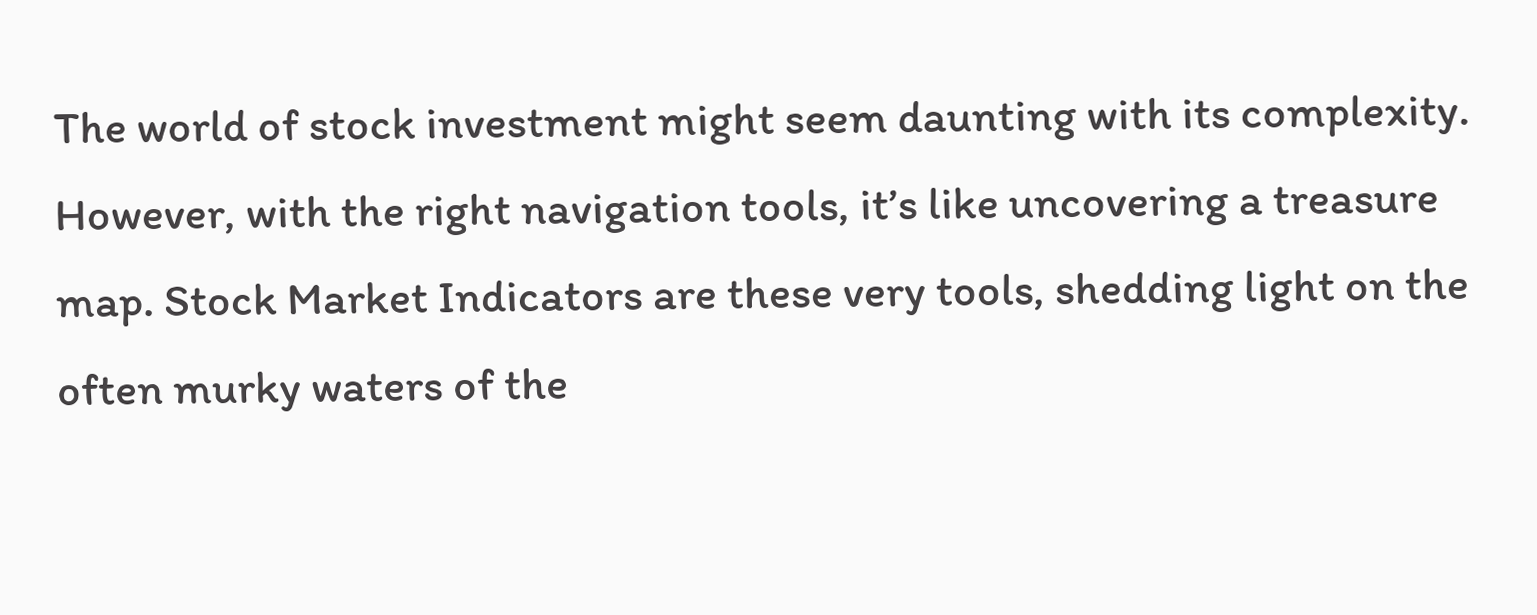The world of stock investment might seem daunting with its complexity. However, with the right navigation tools, it’s like uncovering a treasure map. Stock Market Indicators are these very tools, shedding light on the often murky waters of the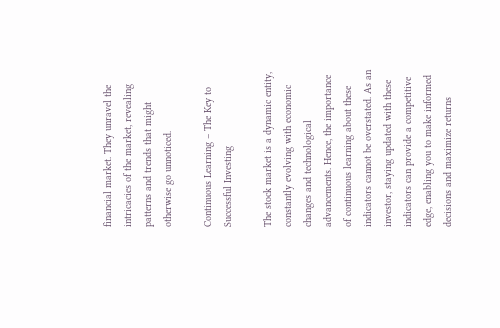financial market. They unravel the intricacies of the market, revealing patterns and trends that might otherwise go unnoticed.

Continuous Learning – The Key to Successful Investing

The stock market is a dynamic entity, constantly evolving with economic changes and technological advancements. Hence, the importance of continuous learning about these indicators cannot be overstated. As an investor, staying updated with these indicators can provide a competitive edge, enabling you to make informed decisions and maximize returns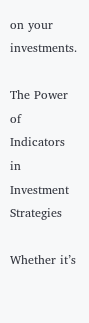on your investments.

The Power of Indicators in Investment Strategies

Whether it’s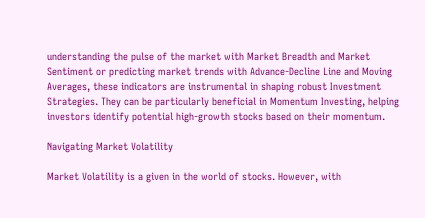understanding the pulse of the market with Market Breadth and Market Sentiment or predicting market trends with Advance-Decline Line and Moving Averages, these indicators are instrumental in shaping robust Investment Strategies. They can be particularly beneficial in Momentum Investing, helping investors identify potential high-growth stocks based on their momentum.

Navigating Market Volatility

Market Volatility is a given in the world of stocks. However, with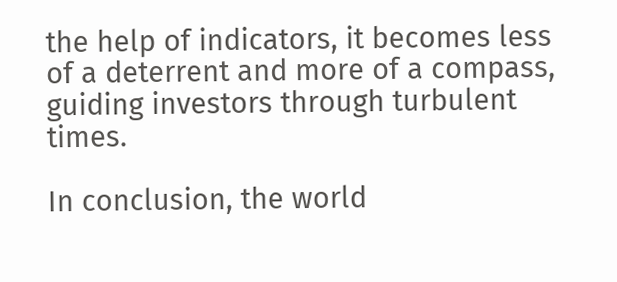the help of indicators, it becomes less of a deterrent and more of a compass, guiding investors through turbulent times.

In conclusion, the world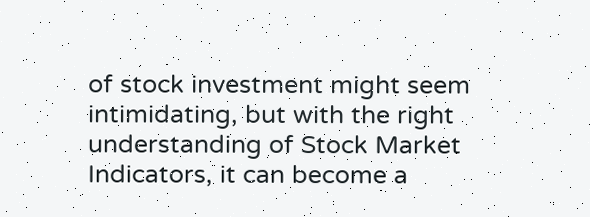of stock investment might seem intimidating, but with the right understanding of Stock Market Indicators, it can become a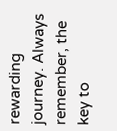rewarding journey. Always remember, the key to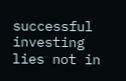successful investing lies not in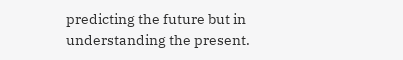predicting the future but in understanding the present.